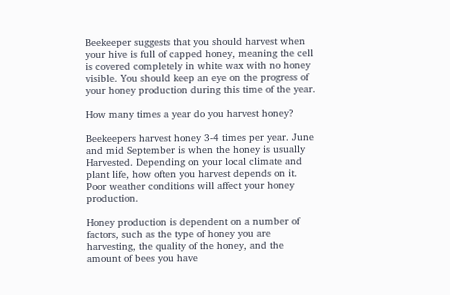Beekeeper suggests that you should harvest when your hive is full of capped honey, meaning the cell is covered completely in white wax with no honey visible. You should keep an eye on the progress of your honey production during this time of the year.

How many times a year do you harvest honey?

Beekeepers harvest honey 3-4 times per year. June and mid September is when the honey is usually Harvested. Depending on your local climate and plant life, how often you harvest depends on it. Poor weather conditions will affect your honey production.

Honey production is dependent on a number of factors, such as the type of honey you are harvesting, the quality of the honey, and the amount of bees you have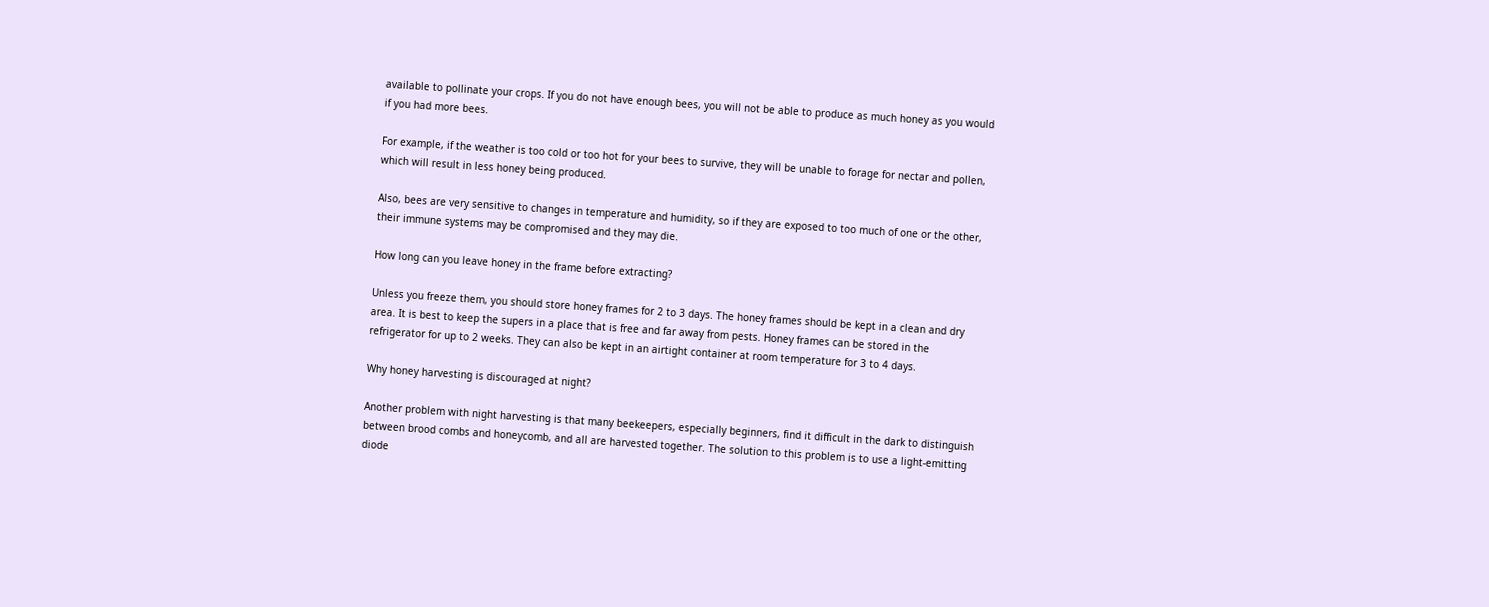available to pollinate your crops. If you do not have enough bees, you will not be able to produce as much honey as you would if you had more bees.

For example, if the weather is too cold or too hot for your bees to survive, they will be unable to forage for nectar and pollen, which will result in less honey being produced.

Also, bees are very sensitive to changes in temperature and humidity, so if they are exposed to too much of one or the other, their immune systems may be compromised and they may die.

How long can you leave honey in the frame before extracting?

Unless you freeze them, you should store honey frames for 2 to 3 days. The honey frames should be kept in a clean and dry area. It is best to keep the supers in a place that is free and far away from pests. Honey frames can be stored in the refrigerator for up to 2 weeks. They can also be kept in an airtight container at room temperature for 3 to 4 days.

Why honey harvesting is discouraged at night?

Another problem with night harvesting is that many beekeepers, especially beginners, find it difficult in the dark to distinguish between brood combs and honeycomb, and all are harvested together. The solution to this problem is to use a light-emitting diode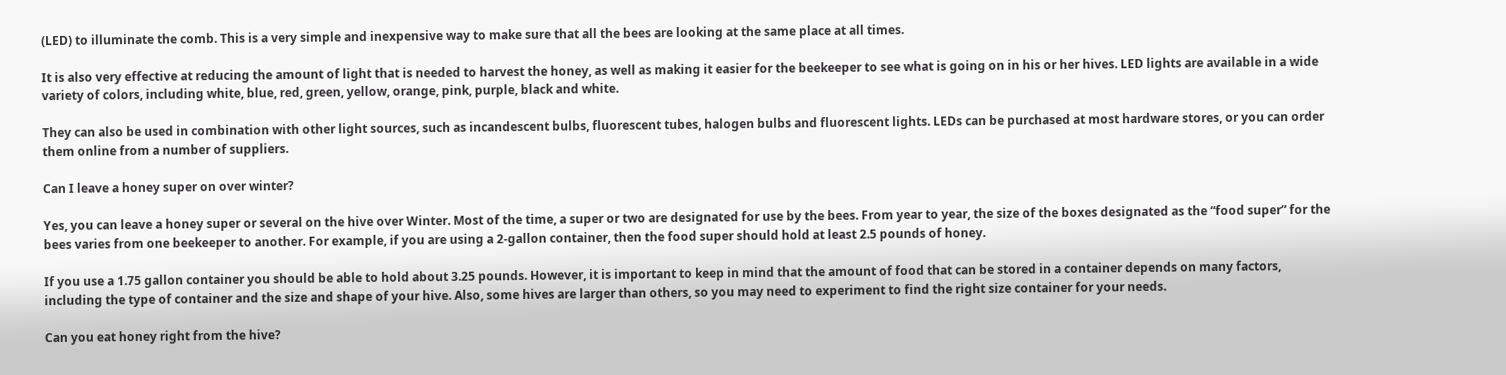(LED) to illuminate the comb. This is a very simple and inexpensive way to make sure that all the bees are looking at the same place at all times.

It is also very effective at reducing the amount of light that is needed to harvest the honey, as well as making it easier for the beekeeper to see what is going on in his or her hives. LED lights are available in a wide variety of colors, including white, blue, red, green, yellow, orange, pink, purple, black and white.

They can also be used in combination with other light sources, such as incandescent bulbs, fluorescent tubes, halogen bulbs and fluorescent lights. LEDs can be purchased at most hardware stores, or you can order them online from a number of suppliers.

Can I leave a honey super on over winter?

Yes, you can leave a honey super or several on the hive over Winter. Most of the time, a super or two are designated for use by the bees. From year to year, the size of the boxes designated as the “food super” for the bees varies from one beekeeper to another. For example, if you are using a 2-gallon container, then the food super should hold at least 2.5 pounds of honey.

If you use a 1.75 gallon container you should be able to hold about 3.25 pounds. However, it is important to keep in mind that the amount of food that can be stored in a container depends on many factors, including the type of container and the size and shape of your hive. Also, some hives are larger than others, so you may need to experiment to find the right size container for your needs.

Can you eat honey right from the hive?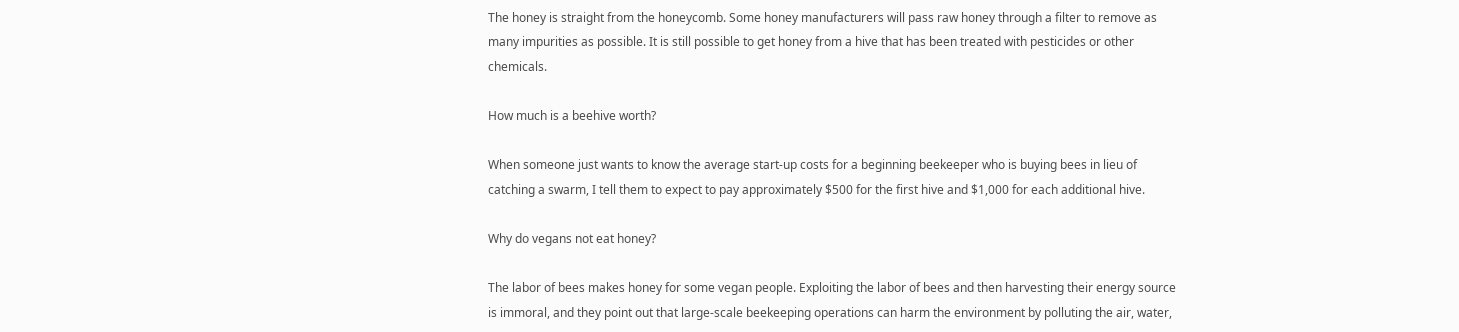The honey is straight from the honeycomb. Some honey manufacturers will pass raw honey through a filter to remove as many impurities as possible. It is still possible to get honey from a hive that has been treated with pesticides or other chemicals.

How much is a beehive worth?

When someone just wants to know the average start-up costs for a beginning beekeeper who is buying bees in lieu of catching a swarm, I tell them to expect to pay approximately $500 for the first hive and $1,000 for each additional hive.

Why do vegans not eat honey?

The labor of bees makes honey for some vegan people. Exploiting the labor of bees and then harvesting their energy source is immoral, and they point out that large-scale beekeeping operations can harm the environment by polluting the air, water,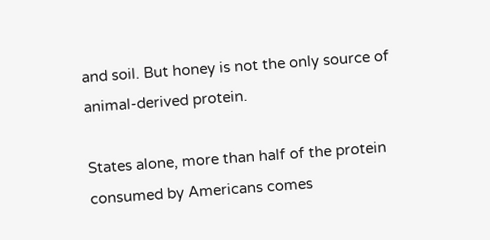and soil. But honey is not the only source of animal-derived protein.

States alone, more than half of the protein consumed by Americans comes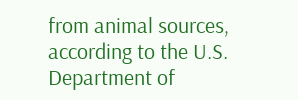from animal sources, according to the U.S. Department of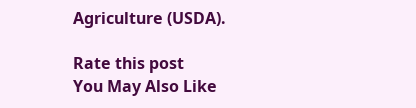Agriculture (USDA).

Rate this post
You May Also Like